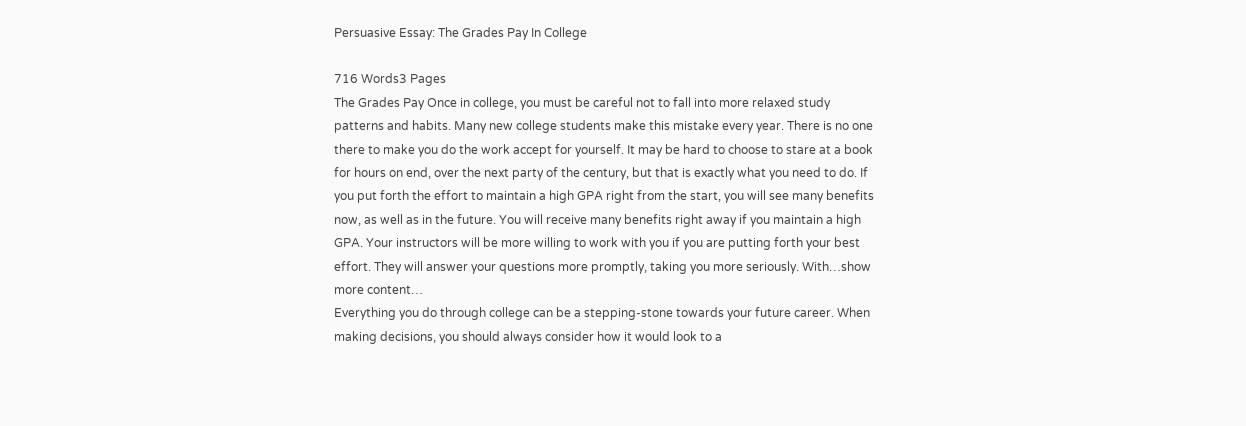Persuasive Essay: The Grades Pay In College

716 Words3 Pages
The Grades Pay Once in college, you must be careful not to fall into more relaxed study patterns and habits. Many new college students make this mistake every year. There is no one there to make you do the work accept for yourself. It may be hard to choose to stare at a book for hours on end, over the next party of the century, but that is exactly what you need to do. If you put forth the effort to maintain a high GPA right from the start, you will see many benefits now, as well as in the future. You will receive many benefits right away if you maintain a high GPA. Your instructors will be more willing to work with you if you are putting forth your best effort. They will answer your questions more promptly, taking you more seriously. With…show more content…
Everything you do through college can be a stepping-stone towards your future career. When making decisions, you should always consider how it would look to a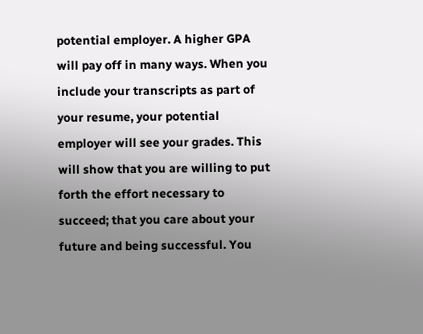potential employer. A higher GPA will pay off in many ways. When you include your transcripts as part of your resume, your potential employer will see your grades. This will show that you are willing to put forth the effort necessary to succeed; that you care about your future and being successful. You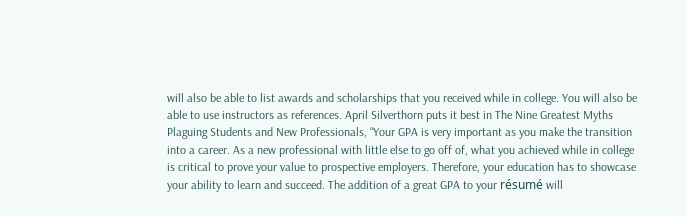will also be able to list awards and scholarships that you received while in college. You will also be able to use instructors as references. April Silverthorn puts it best in The Nine Greatest Myths Plaguing Students and New Professionals, “Your GPA is very important as you make the transition into a career. As a new professional with little else to go off of, what you achieved while in college is critical to prove your value to prospective employers. Therefore, your education has to showcase your ability to learn and succeed. The addition of a great GPA to your résumé will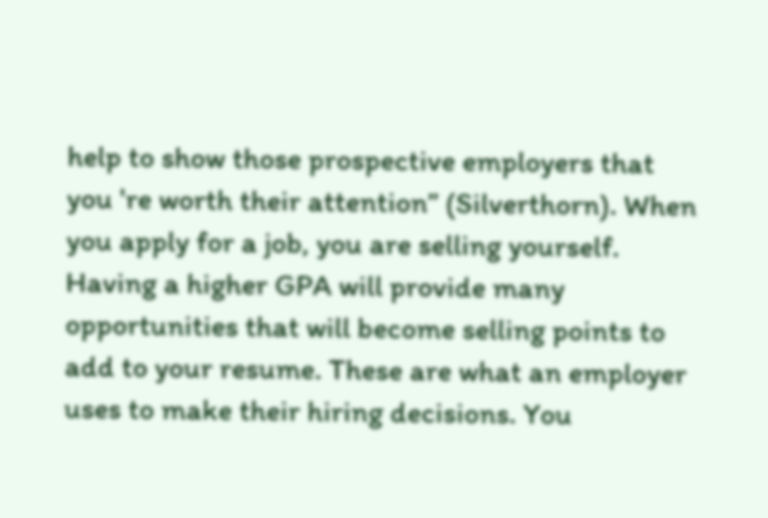help to show those prospective employers that you 're worth their attention” (Silverthorn). When you apply for a job, you are selling yourself. Having a higher GPA will provide many opportunities that will become selling points to add to your resume. These are what an employer uses to make their hiring decisions. You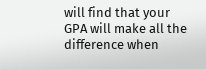will find that your GPA will make all the difference when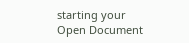starting your
Open Document